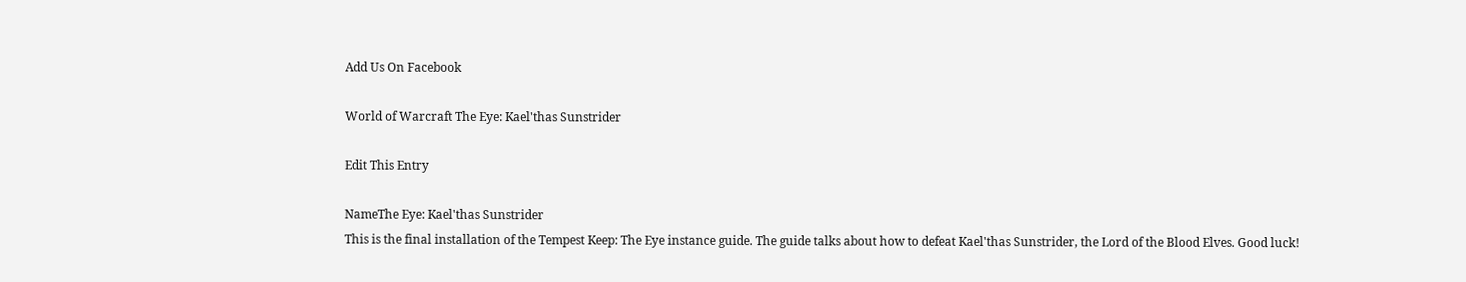Add Us On Facebook

World of Warcraft The Eye: Kael'thas Sunstrider

Edit This Entry

NameThe Eye: Kael'thas Sunstrider
This is the final installation of the Tempest Keep: The Eye instance guide. The guide talks about how to defeat Kael'thas Sunstrider, the Lord of the Blood Elves. Good luck!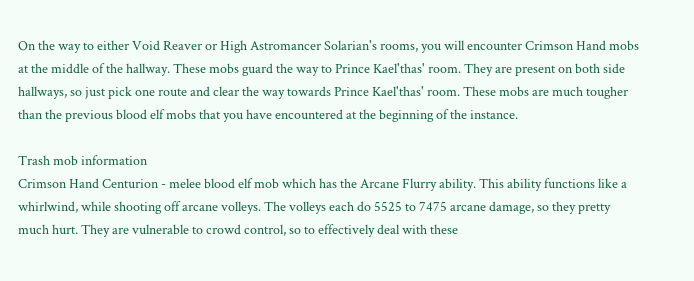On the way to either Void Reaver or High Astromancer Solarian's rooms, you will encounter Crimson Hand mobs at the middle of the hallway. These mobs guard the way to Prince Kael'thas' room. They are present on both side hallways, so just pick one route and clear the way towards Prince Kael'thas' room. These mobs are much tougher than the previous blood elf mobs that you have encountered at the beginning of the instance.

Trash mob information
Crimson Hand Centurion - melee blood elf mob which has the Arcane Flurry ability. This ability functions like a whirlwind, while shooting off arcane volleys. The volleys each do 5525 to 7475 arcane damage, so they pretty much hurt. They are vulnerable to crowd control, so to effectively deal with these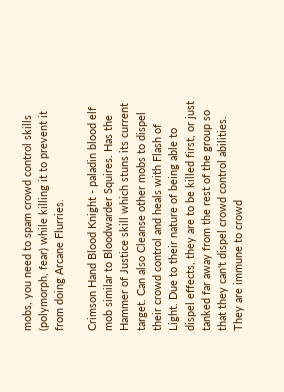mobs, you need to spam crowd control skills (polymorph, fear) while killing it to prevent it from doing Arcane Flurries.

Crimson Hand Blood Knight - paladin blood elf mob similar to Bloodwarder Squires. Has the Hammer of Justice skill which stuns its current target. Can also Cleanse other mobs to dispel their crowd control and heals with Flash of Light. Due to their nature of being able to dispel effects, they are to be killed first, or just tanked far away from the rest of the group so that they can't dispel crowd control abilities. They are immune to crowd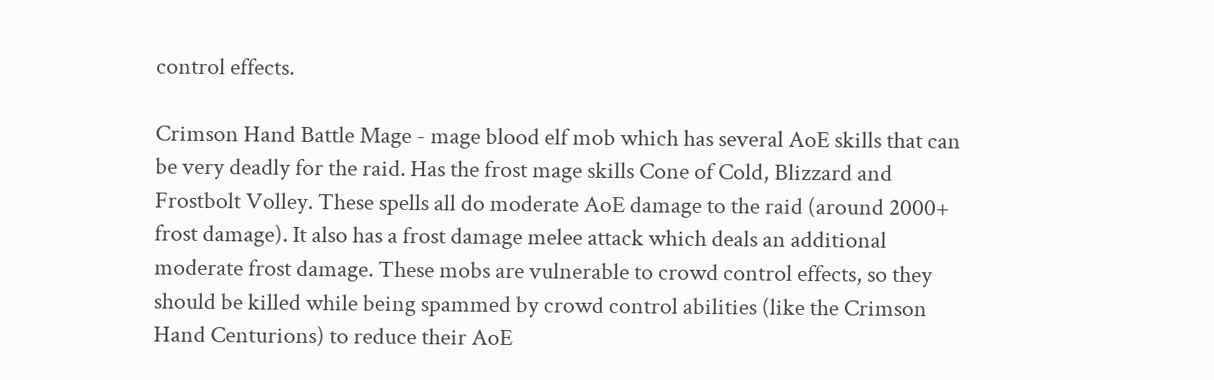control effects.

Crimson Hand Battle Mage - mage blood elf mob which has several AoE skills that can be very deadly for the raid. Has the frost mage skills Cone of Cold, Blizzard and Frostbolt Volley. These spells all do moderate AoE damage to the raid (around 2000+ frost damage). It also has a frost damage melee attack which deals an additional moderate frost damage. These mobs are vulnerable to crowd control effects, so they should be killed while being spammed by crowd control abilities (like the Crimson Hand Centurions) to reduce their AoE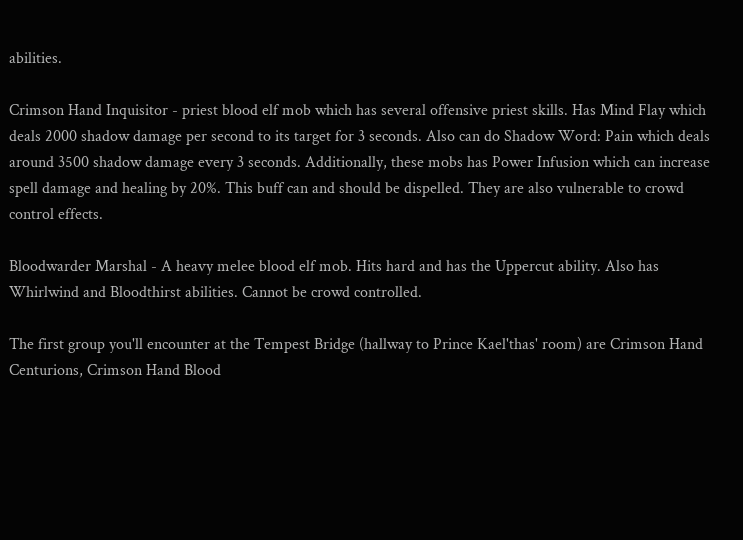abilities.

Crimson Hand Inquisitor - priest blood elf mob which has several offensive priest skills. Has Mind Flay which deals 2000 shadow damage per second to its target for 3 seconds. Also can do Shadow Word: Pain which deals around 3500 shadow damage every 3 seconds. Additionally, these mobs has Power Infusion which can increase spell damage and healing by 20%. This buff can and should be dispelled. They are also vulnerable to crowd control effects.

Bloodwarder Marshal - A heavy melee blood elf mob. Hits hard and has the Uppercut ability. Also has Whirlwind and Bloodthirst abilities. Cannot be crowd controlled.

The first group you'll encounter at the Tempest Bridge (hallway to Prince Kael'thas' room) are Crimson Hand Centurions, Crimson Hand Blood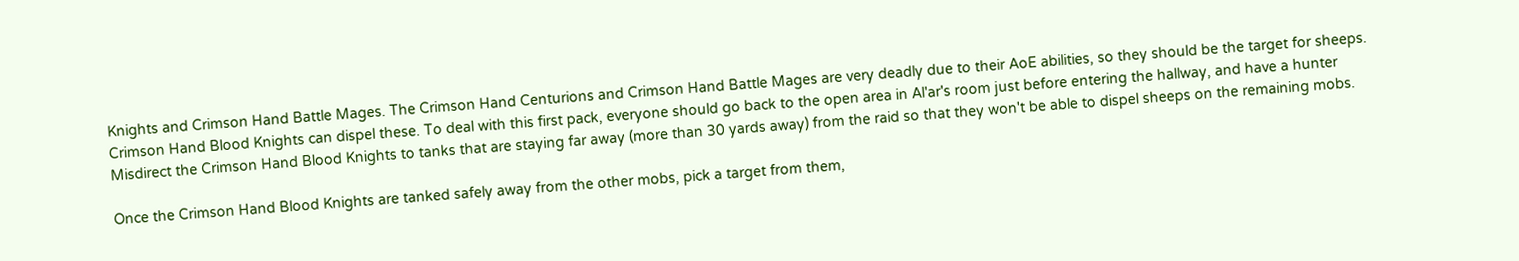Knights and Crimson Hand Battle Mages. The Crimson Hand Centurions and Crimson Hand Battle Mages are very deadly due to their AoE abilities, so they should be the target for sheeps. Crimson Hand Blood Knights can dispel these. To deal with this first pack, everyone should go back to the open area in Al'ar's room just before entering the hallway, and have a hunter Misdirect the Crimson Hand Blood Knights to tanks that are staying far away (more than 30 yards away) from the raid so that they won't be able to dispel sheeps on the remaining mobs.

Once the Crimson Hand Blood Knights are tanked safely away from the other mobs, pick a target from them,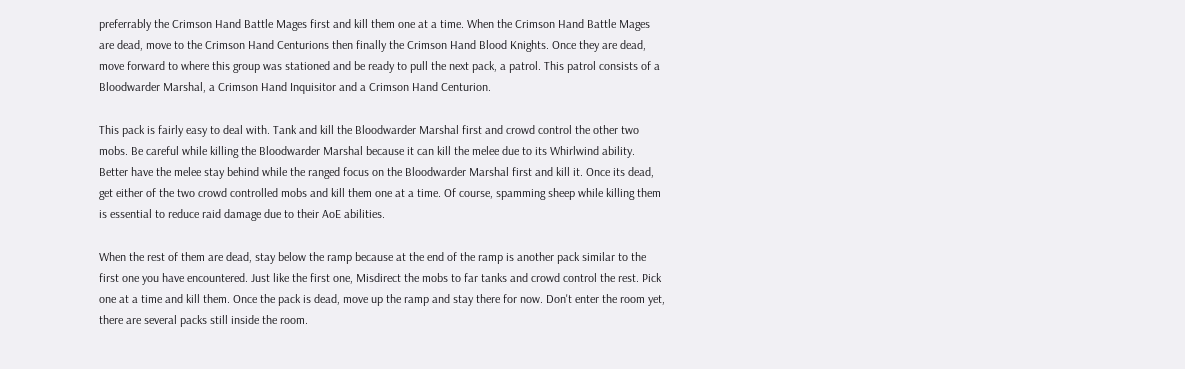preferrably the Crimson Hand Battle Mages first and kill them one at a time. When the Crimson Hand Battle Mages are dead, move to the Crimson Hand Centurions then finally the Crimson Hand Blood Knights. Once they are dead, move forward to where this group was stationed and be ready to pull the next pack, a patrol. This patrol consists of a Bloodwarder Marshal, a Crimson Hand Inquisitor and a Crimson Hand Centurion.

This pack is fairly easy to deal with. Tank and kill the Bloodwarder Marshal first and crowd control the other two mobs. Be careful while killing the Bloodwarder Marshal because it can kill the melee due to its Whirlwind ability. Better have the melee stay behind while the ranged focus on the Bloodwarder Marshal first and kill it. Once its dead, get either of the two crowd controlled mobs and kill them one at a time. Of course, spamming sheep while killing them is essential to reduce raid damage due to their AoE abilities.

When the rest of them are dead, stay below the ramp because at the end of the ramp is another pack similar to the first one you have encountered. Just like the first one, Misdirect the mobs to far tanks and crowd control the rest. Pick one at a time and kill them. Once the pack is dead, move up the ramp and stay there for now. Don't enter the room yet, there are several packs still inside the room.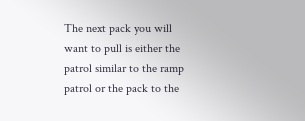The next pack you will want to pull is either the patrol similar to the ramp patrol or the pack to the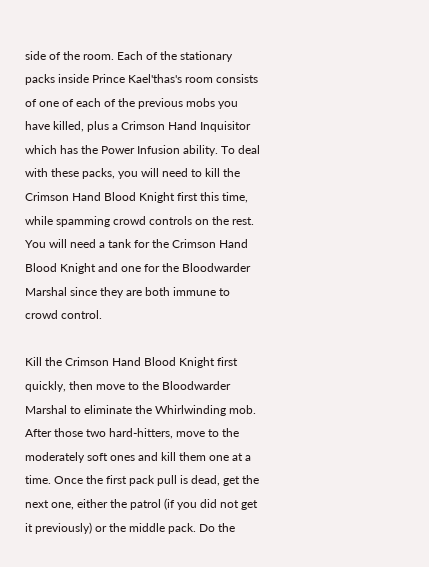side of the room. Each of the stationary packs inside Prince Kael'thas's room consists of one of each of the previous mobs you have killed, plus a Crimson Hand Inquisitor which has the Power Infusion ability. To deal with these packs, you will need to kill the Crimson Hand Blood Knight first this time, while spamming crowd controls on the rest. You will need a tank for the Crimson Hand Blood Knight and one for the Bloodwarder Marshal since they are both immune to crowd control.

Kill the Crimson Hand Blood Knight first quickly, then move to the Bloodwarder Marshal to eliminate the Whirlwinding mob. After those two hard-hitters, move to the moderately soft ones and kill them one at a time. Once the first pack pull is dead, get the next one, either the patrol (if you did not get it previously) or the middle pack. Do the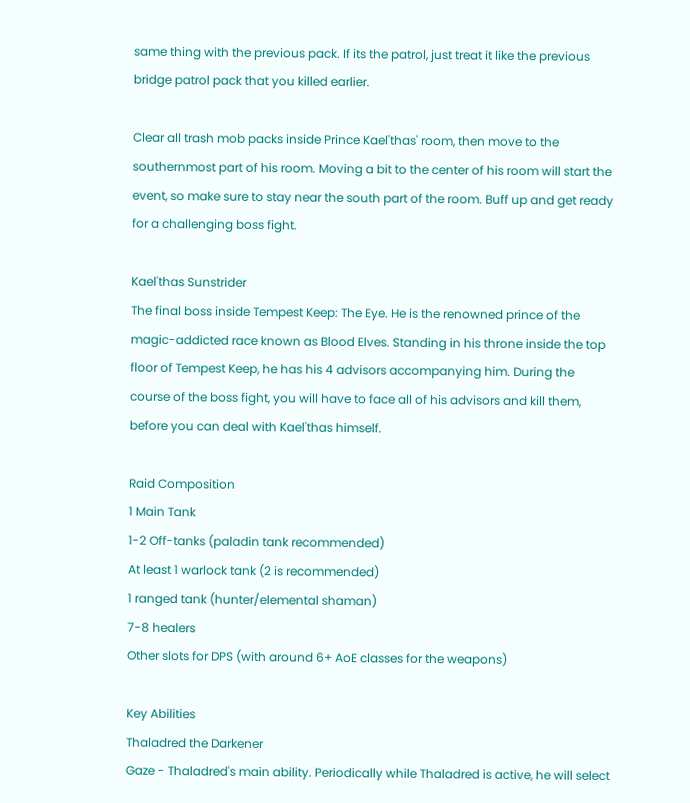same thing with the previous pack. If its the patrol, just treat it like the previous bridge patrol pack that you killed earlier.

Clear all trash mob packs inside Prince Kael'thas' room, then move to the southernmost part of his room. Moving a bit to the center of his room will start the event, so make sure to stay near the south part of the room. Buff up and get ready for a challenging boss fight.

Kael'thas Sunstrider
The final boss inside Tempest Keep: The Eye. He is the renowned prince of the magic-addicted race known as Blood Elves. Standing in his throne inside the top floor of Tempest Keep, he has his 4 advisors accompanying him. During the course of the boss fight, you will have to face all of his advisors and kill them, before you can deal with Kael'thas himself.

Raid Composition
1 Main Tank
1-2 Off-tanks (paladin tank recommended)
At least 1 warlock tank (2 is recommended)
1 ranged tank (hunter/elemental shaman)
7-8 healers
Other slots for DPS (with around 6+ AoE classes for the weapons)

Key Abilities
Thaladred the Darkener
Gaze - Thaladred's main ability. Periodically while Thaladred is active, he will select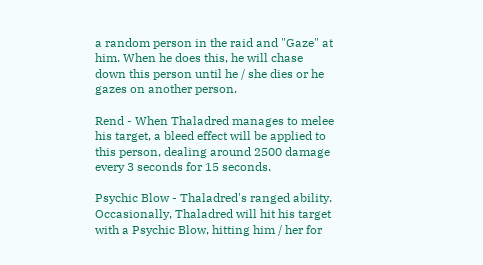a random person in the raid and "Gaze" at him. When he does this, he will chase down this person until he / she dies or he gazes on another person.

Rend - When Thaladred manages to melee his target, a bleed effect will be applied to this person, dealing around 2500 damage every 3 seconds for 15 seconds.

Psychic Blow - Thaladred's ranged ability. Occasionally, Thaladred will hit his target with a Psychic Blow, hitting him / her for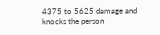4375 to 5625 damage and knocks the person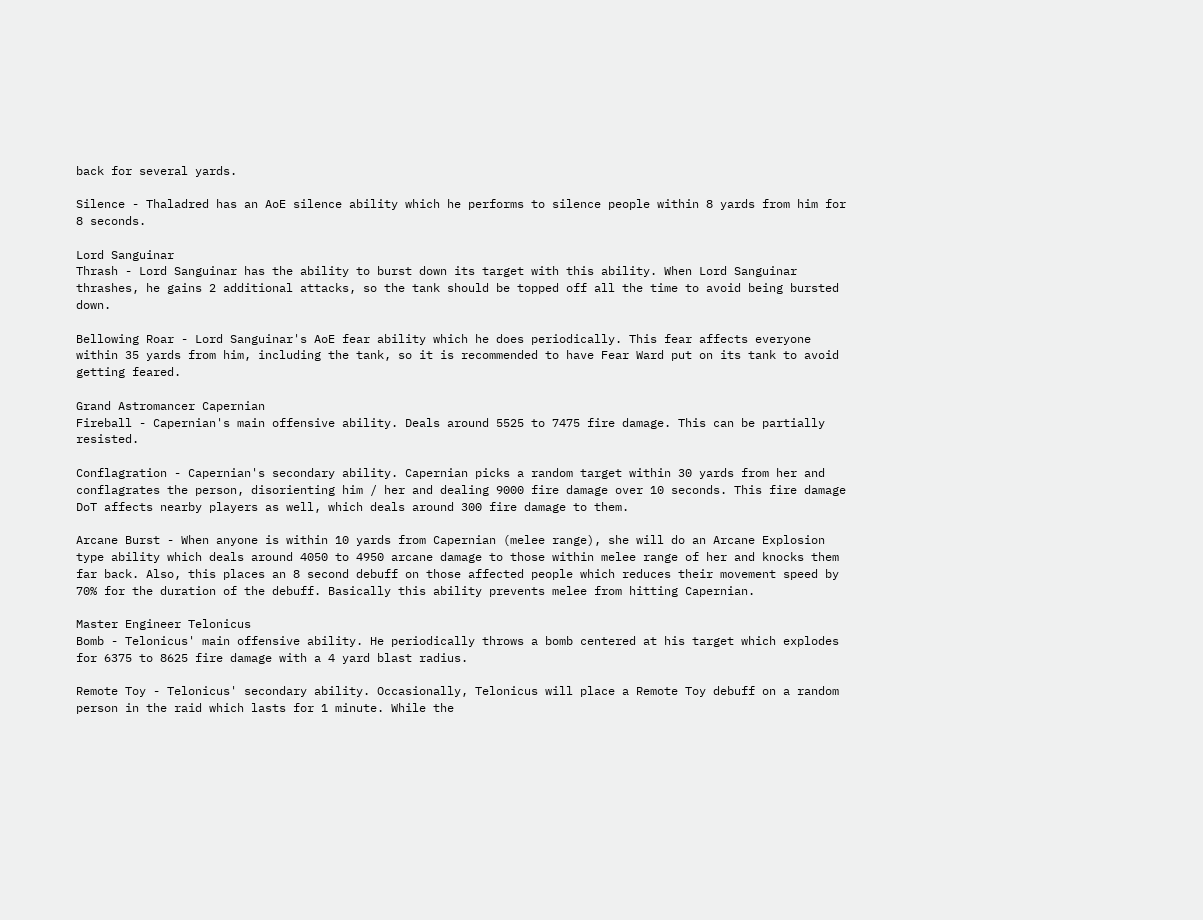back for several yards.

Silence - Thaladred has an AoE silence ability which he performs to silence people within 8 yards from him for 8 seconds.

Lord Sanguinar
Thrash - Lord Sanguinar has the ability to burst down its target with this ability. When Lord Sanguinar thrashes, he gains 2 additional attacks, so the tank should be topped off all the time to avoid being bursted down.

Bellowing Roar - Lord Sanguinar's AoE fear ability which he does periodically. This fear affects everyone within 35 yards from him, including the tank, so it is recommended to have Fear Ward put on its tank to avoid getting feared.

Grand Astromancer Capernian
Fireball - Capernian's main offensive ability. Deals around 5525 to 7475 fire damage. This can be partially resisted.

Conflagration - Capernian's secondary ability. Capernian picks a random target within 30 yards from her and conflagrates the person, disorienting him / her and dealing 9000 fire damage over 10 seconds. This fire damage DoT affects nearby players as well, which deals around 300 fire damage to them.

Arcane Burst - When anyone is within 10 yards from Capernian (melee range), she will do an Arcane Explosion type ability which deals around 4050 to 4950 arcane damage to those within melee range of her and knocks them far back. Also, this places an 8 second debuff on those affected people which reduces their movement speed by 70% for the duration of the debuff. Basically this ability prevents melee from hitting Capernian.

Master Engineer Telonicus
Bomb - Telonicus' main offensive ability. He periodically throws a bomb centered at his target which explodes for 6375 to 8625 fire damage with a 4 yard blast radius.

Remote Toy - Telonicus' secondary ability. Occasionally, Telonicus will place a Remote Toy debuff on a random person in the raid which lasts for 1 minute. While the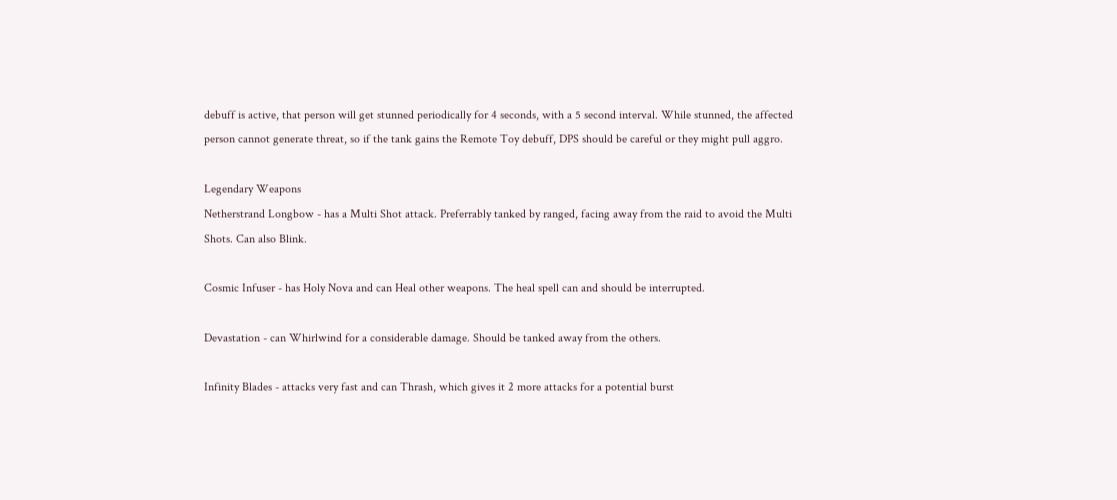debuff is active, that person will get stunned periodically for 4 seconds, with a 5 second interval. While stunned, the affected person cannot generate threat, so if the tank gains the Remote Toy debuff, DPS should be careful or they might pull aggro.

Legendary Weapons
Netherstrand Longbow - has a Multi Shot attack. Preferrably tanked by ranged, facing away from the raid to avoid the Multi Shots. Can also Blink.

Cosmic Infuser - has Holy Nova and can Heal other weapons. The heal spell can and should be interrupted.

Devastation - can Whirlwind for a considerable damage. Should be tanked away from the others.

Infinity Blades - attacks very fast and can Thrash, which gives it 2 more attacks for a potential burst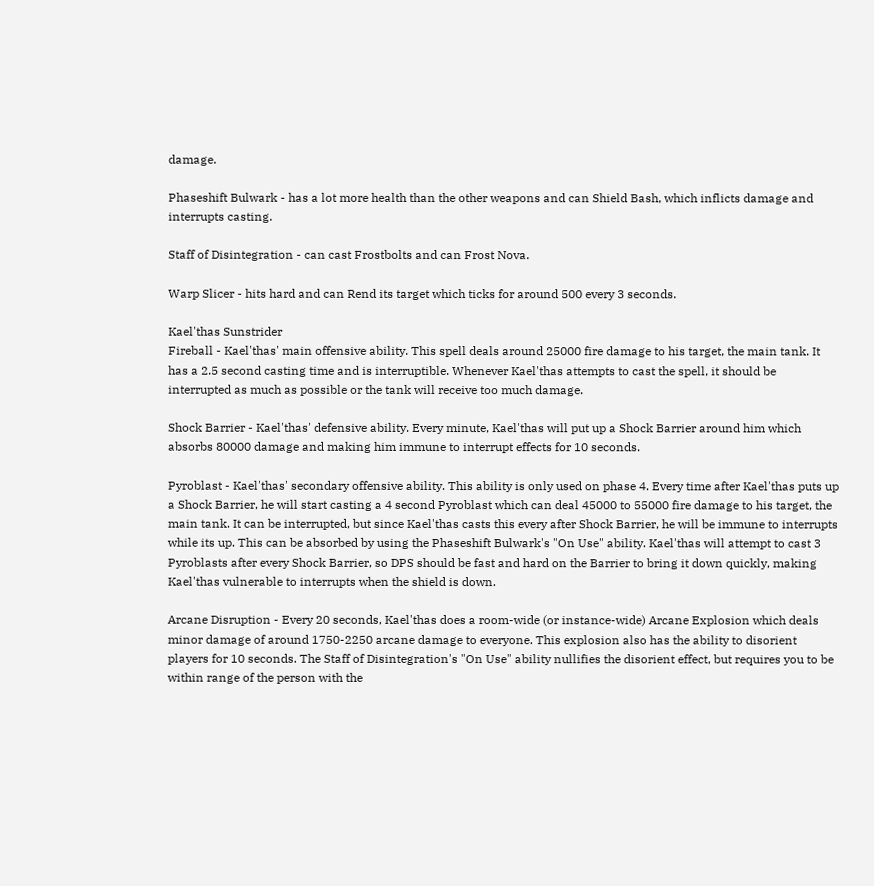damage.

Phaseshift Bulwark - has a lot more health than the other weapons and can Shield Bash, which inflicts damage and interrupts casting.

Staff of Disintegration - can cast Frostbolts and can Frost Nova.

Warp Slicer - hits hard and can Rend its target which ticks for around 500 every 3 seconds.

Kael'thas Sunstrider
Fireball - Kael'thas' main offensive ability. This spell deals around 25000 fire damage to his target, the main tank. It has a 2.5 second casting time and is interruptible. Whenever Kael'thas attempts to cast the spell, it should be interrupted as much as possible or the tank will receive too much damage.

Shock Barrier - Kael'thas' defensive ability. Every minute, Kael'thas will put up a Shock Barrier around him which absorbs 80000 damage and making him immune to interrupt effects for 10 seconds.

Pyroblast - Kael'thas' secondary offensive ability. This ability is only used on phase 4. Every time after Kael'thas puts up a Shock Barrier, he will start casting a 4 second Pyroblast which can deal 45000 to 55000 fire damage to his target, the main tank. It can be interrupted, but since Kael'thas casts this every after Shock Barrier, he will be immune to interrupts while its up. This can be absorbed by using the Phaseshift Bulwark's "On Use" ability. Kael'thas will attempt to cast 3 Pyroblasts after every Shock Barrier, so DPS should be fast and hard on the Barrier to bring it down quickly, making Kael'thas vulnerable to interrupts when the shield is down.

Arcane Disruption - Every 20 seconds, Kael'thas does a room-wide (or instance-wide) Arcane Explosion which deals minor damage of around 1750-2250 arcane damage to everyone. This explosion also has the ability to disorient players for 10 seconds. The Staff of Disintegration's "On Use" ability nullifies the disorient effect, but requires you to be within range of the person with the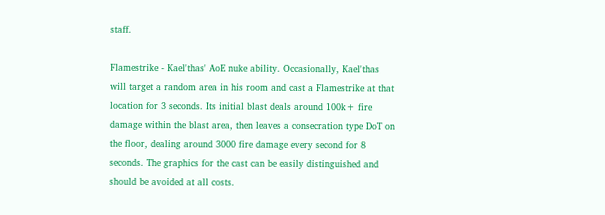staff.

Flamestrike - Kael'thas' AoE nuke ability. Occasionally, Kael'thas will target a random area in his room and cast a Flamestrike at that location for 3 seconds. Its initial blast deals around 100k+ fire damage within the blast area, then leaves a consecration type DoT on the floor, dealing around 3000 fire damage every second for 8 seconds. The graphics for the cast can be easily distinguished and should be avoided at all costs.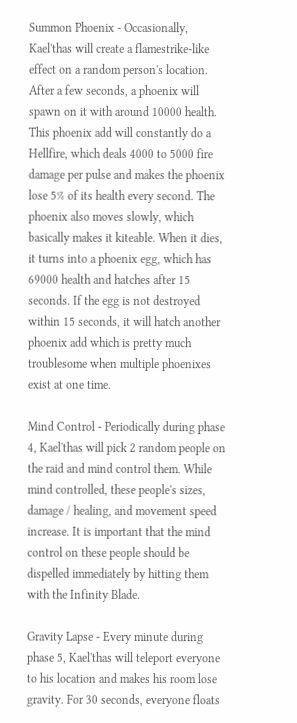Summon Phoenix - Occasionally, Kael'thas will create a flamestrike-like effect on a random person's location. After a few seconds, a phoenix will spawn on it with around 10000 health. This phoenix add will constantly do a Hellfire, which deals 4000 to 5000 fire damage per pulse and makes the phoenix lose 5% of its health every second. The phoenix also moves slowly, which basically makes it kiteable. When it dies, it turns into a phoenix egg, which has 69000 health and hatches after 15 seconds. If the egg is not destroyed within 15 seconds, it will hatch another phoenix add which is pretty much troublesome when multiple phoenixes exist at one time.

Mind Control - Periodically during phase 4, Kael'thas will pick 2 random people on the raid and mind control them. While mind controlled, these people's sizes, damage / healing, and movement speed increase. It is important that the mind control on these people should be dispelled immediately by hitting them with the Infinity Blade.

Gravity Lapse - Every minute during phase 5, Kael'thas will teleport everyone to his location and makes his room lose gravity. For 30 seconds, everyone floats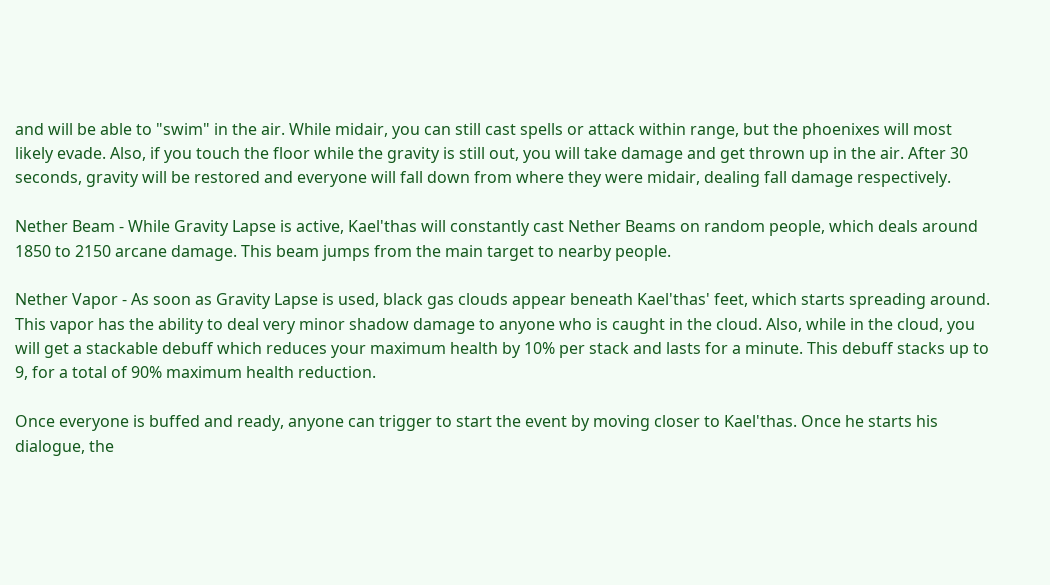and will be able to "swim" in the air. While midair, you can still cast spells or attack within range, but the phoenixes will most likely evade. Also, if you touch the floor while the gravity is still out, you will take damage and get thrown up in the air. After 30 seconds, gravity will be restored and everyone will fall down from where they were midair, dealing fall damage respectively.

Nether Beam - While Gravity Lapse is active, Kael'thas will constantly cast Nether Beams on random people, which deals around 1850 to 2150 arcane damage. This beam jumps from the main target to nearby people.

Nether Vapor - As soon as Gravity Lapse is used, black gas clouds appear beneath Kael'thas' feet, which starts spreading around. This vapor has the ability to deal very minor shadow damage to anyone who is caught in the cloud. Also, while in the cloud, you will get a stackable debuff which reduces your maximum health by 10% per stack and lasts for a minute. This debuff stacks up to 9, for a total of 90% maximum health reduction.

Once everyone is buffed and ready, anyone can trigger to start the event by moving closer to Kael'thas. Once he starts his dialogue, the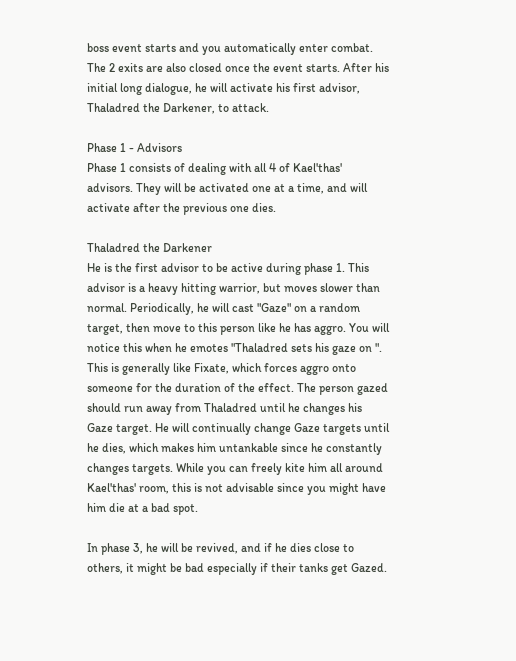boss event starts and you automatically enter combat. The 2 exits are also closed once the event starts. After his initial long dialogue, he will activate his first advisor, Thaladred the Darkener, to attack.

Phase 1 - Advisors
Phase 1 consists of dealing with all 4 of Kael'thas' advisors. They will be activated one at a time, and will activate after the previous one dies.

Thaladred the Darkener
He is the first advisor to be active during phase 1. This advisor is a heavy hitting warrior, but moves slower than normal. Periodically, he will cast "Gaze" on a random target, then move to this person like he has aggro. You will notice this when he emotes "Thaladred sets his gaze on ". This is generally like Fixate, which forces aggro onto someone for the duration of the effect. The person gazed should run away from Thaladred until he changes his Gaze target. He will continually change Gaze targets until he dies, which makes him untankable since he constantly changes targets. While you can freely kite him all around Kael'thas' room, this is not advisable since you might have him die at a bad spot.

In phase 3, he will be revived, and if he dies close to others, it might be bad especially if their tanks get Gazed.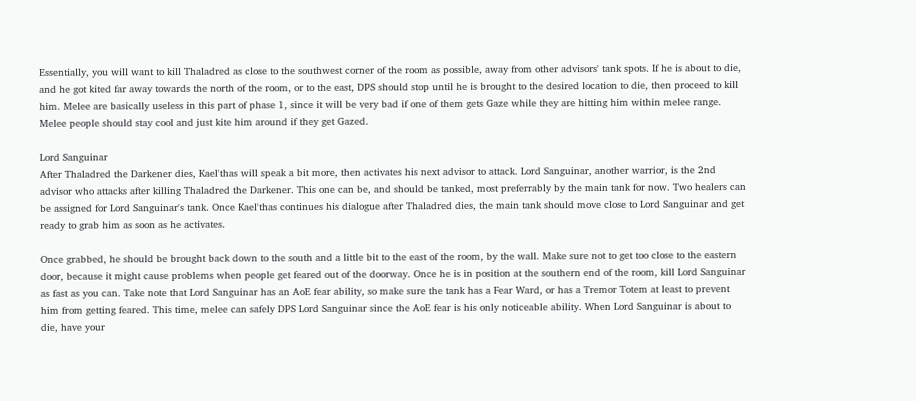Essentially, you will want to kill Thaladred as close to the southwest corner of the room as possible, away from other advisors' tank spots. If he is about to die, and he got kited far away towards the north of the room, or to the east, DPS should stop until he is brought to the desired location to die, then proceed to kill him. Melee are basically useless in this part of phase 1, since it will be very bad if one of them gets Gaze while they are hitting him within melee range. Melee people should stay cool and just kite him around if they get Gazed.

Lord Sanguinar
After Thaladred the Darkener dies, Kael'thas will speak a bit more, then activates his next advisor to attack. Lord Sanguinar, another warrior, is the 2nd advisor who attacks after killing Thaladred the Darkener. This one can be, and should be tanked, most preferrably by the main tank for now. Two healers can be assigned for Lord Sanguinar's tank. Once Kael'thas continues his dialogue after Thaladred dies, the main tank should move close to Lord Sanguinar and get ready to grab him as soon as he activates.

Once grabbed, he should be brought back down to the south and a little bit to the east of the room, by the wall. Make sure not to get too close to the eastern door, because it might cause problems when people get feared out of the doorway. Once he is in position at the southern end of the room, kill Lord Sanguinar as fast as you can. Take note that Lord Sanguinar has an AoE fear ability, so make sure the tank has a Fear Ward, or has a Tremor Totem at least to prevent him from getting feared. This time, melee can safely DPS Lord Sanguinar since the AoE fear is his only noticeable ability. When Lord Sanguinar is about to die, have your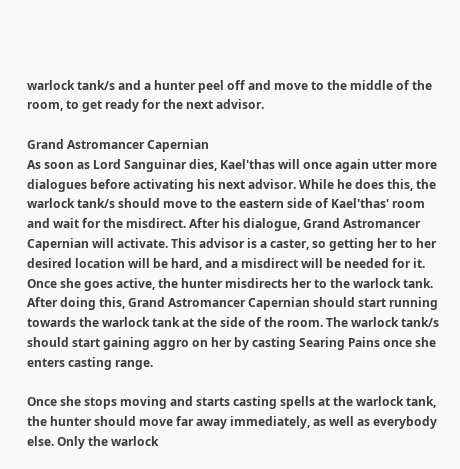warlock tank/s and a hunter peel off and move to the middle of the room, to get ready for the next advisor.

Grand Astromancer Capernian
As soon as Lord Sanguinar dies, Kael'thas will once again utter more dialogues before activating his next advisor. While he does this, the warlock tank/s should move to the eastern side of Kael'thas' room and wait for the misdirect. After his dialogue, Grand Astromancer Capernian will activate. This advisor is a caster, so getting her to her desired location will be hard, and a misdirect will be needed for it. Once she goes active, the hunter misdirects her to the warlock tank. After doing this, Grand Astromancer Capernian should start running towards the warlock tank at the side of the room. The warlock tank/s should start gaining aggro on her by casting Searing Pains once she enters casting range.

Once she stops moving and starts casting spells at the warlock tank, the hunter should move far away immediately, as well as everybody else. Only the warlock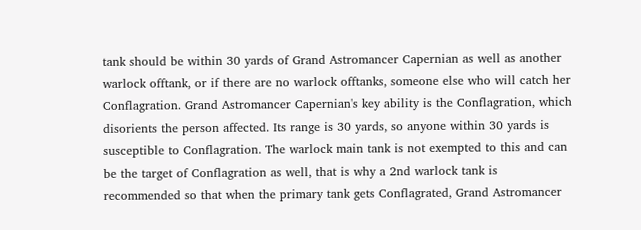tank should be within 30 yards of Grand Astromancer Capernian as well as another warlock offtank, or if there are no warlock offtanks, someone else who will catch her Conflagration. Grand Astromancer Capernian's key ability is the Conflagration, which disorients the person affected. Its range is 30 yards, so anyone within 30 yards is susceptible to Conflagration. The warlock main tank is not exempted to this and can be the target of Conflagration as well, that is why a 2nd warlock tank is recommended so that when the primary tank gets Conflagrated, Grand Astromancer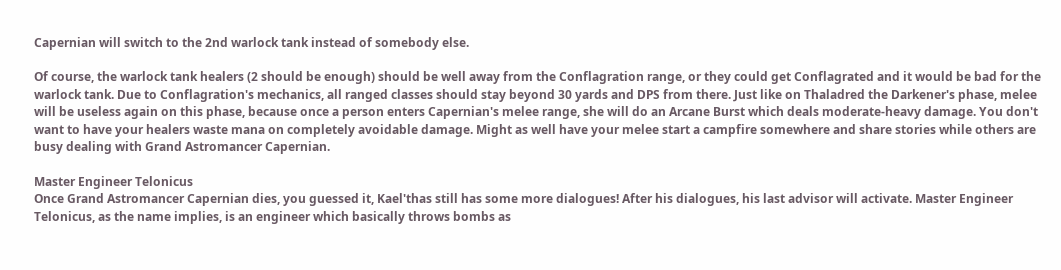Capernian will switch to the 2nd warlock tank instead of somebody else.

Of course, the warlock tank healers (2 should be enough) should be well away from the Conflagration range, or they could get Conflagrated and it would be bad for the warlock tank. Due to Conflagration's mechanics, all ranged classes should stay beyond 30 yards and DPS from there. Just like on Thaladred the Darkener's phase, melee will be useless again on this phase, because once a person enters Capernian's melee range, she will do an Arcane Burst which deals moderate-heavy damage. You don't want to have your healers waste mana on completely avoidable damage. Might as well have your melee start a campfire somewhere and share stories while others are busy dealing with Grand Astromancer Capernian.

Master Engineer Telonicus
Once Grand Astromancer Capernian dies, you guessed it, Kael'thas still has some more dialogues! After his dialogues, his last advisor will activate. Master Engineer Telonicus, as the name implies, is an engineer which basically throws bombs as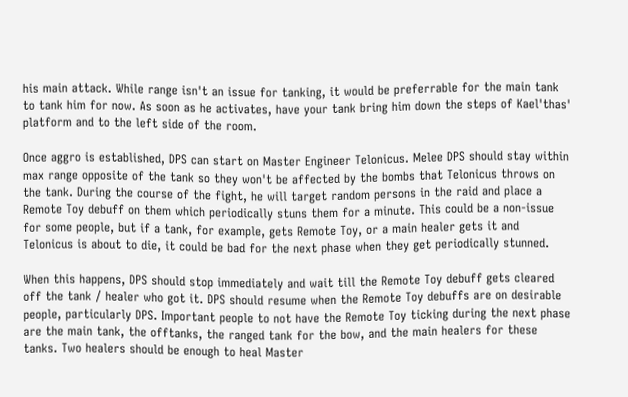his main attack. While range isn't an issue for tanking, it would be preferrable for the main tank to tank him for now. As soon as he activates, have your tank bring him down the steps of Kael'thas' platform and to the left side of the room.

Once aggro is established, DPS can start on Master Engineer Telonicus. Melee DPS should stay within max range opposite of the tank so they won't be affected by the bombs that Telonicus throws on the tank. During the course of the fight, he will target random persons in the raid and place a Remote Toy debuff on them which periodically stuns them for a minute. This could be a non-issue for some people, but if a tank, for example, gets Remote Toy, or a main healer gets it and Telonicus is about to die, it could be bad for the next phase when they get periodically stunned.

When this happens, DPS should stop immediately and wait till the Remote Toy debuff gets cleared off the tank / healer who got it. DPS should resume when the Remote Toy debuffs are on desirable people, particularly DPS. Important people to not have the Remote Toy ticking during the next phase are the main tank, the offtanks, the ranged tank for the bow, and the main healers for these tanks. Two healers should be enough to heal Master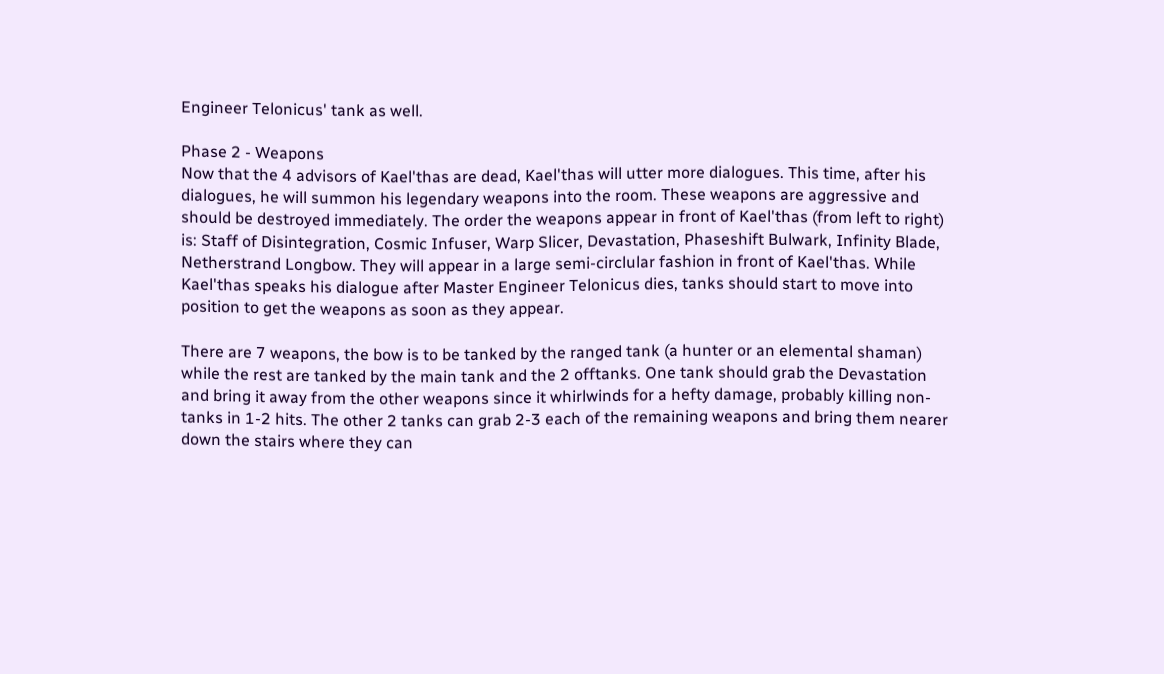Engineer Telonicus' tank as well.

Phase 2 - Weapons
Now that the 4 advisors of Kael'thas are dead, Kael'thas will utter more dialogues. This time, after his dialogues, he will summon his legendary weapons into the room. These weapons are aggressive and should be destroyed immediately. The order the weapons appear in front of Kael'thas (from left to right) is: Staff of Disintegration, Cosmic Infuser, Warp Slicer, Devastation, Phaseshift Bulwark, Infinity Blade, Netherstrand Longbow. They will appear in a large semi-circlular fashion in front of Kael'thas. While Kael'thas speaks his dialogue after Master Engineer Telonicus dies, tanks should start to move into position to get the weapons as soon as they appear.

There are 7 weapons, the bow is to be tanked by the ranged tank (a hunter or an elemental shaman) while the rest are tanked by the main tank and the 2 offtanks. One tank should grab the Devastation and bring it away from the other weapons since it whirlwinds for a hefty damage, probably killing non-tanks in 1-2 hits. The other 2 tanks can grab 2-3 each of the remaining weapons and bring them nearer down the stairs where they can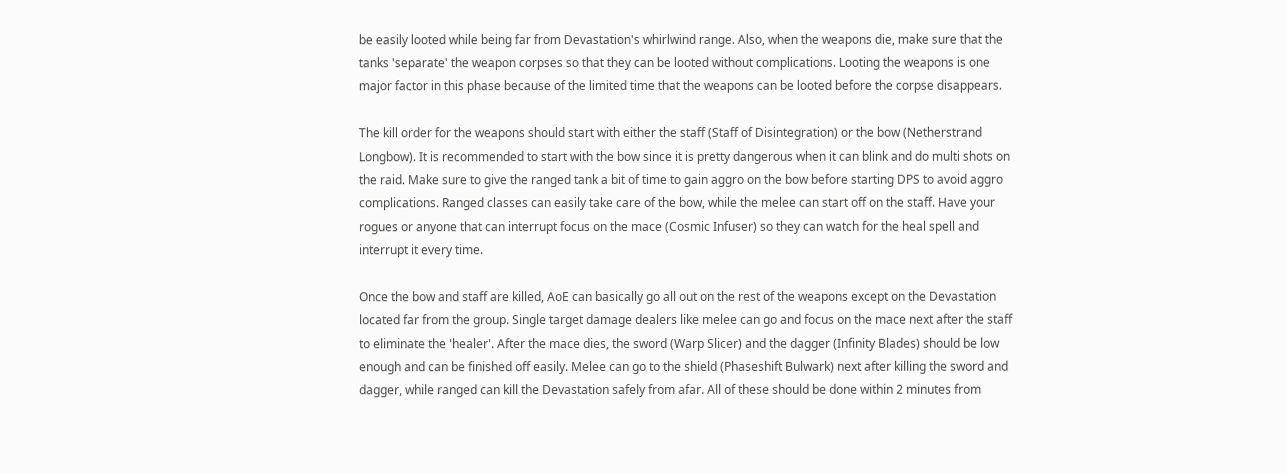be easily looted while being far from Devastation's whirlwind range. Also, when the weapons die, make sure that the tanks 'separate' the weapon corpses so that they can be looted without complications. Looting the weapons is one major factor in this phase because of the limited time that the weapons can be looted before the corpse disappears.

The kill order for the weapons should start with either the staff (Staff of Disintegration) or the bow (Netherstrand Longbow). It is recommended to start with the bow since it is pretty dangerous when it can blink and do multi shots on the raid. Make sure to give the ranged tank a bit of time to gain aggro on the bow before starting DPS to avoid aggro complications. Ranged classes can easily take care of the bow, while the melee can start off on the staff. Have your rogues or anyone that can interrupt focus on the mace (Cosmic Infuser) so they can watch for the heal spell and interrupt it every time.

Once the bow and staff are killed, AoE can basically go all out on the rest of the weapons except on the Devastation located far from the group. Single target damage dealers like melee can go and focus on the mace next after the staff to eliminate the 'healer'. After the mace dies, the sword (Warp Slicer) and the dagger (Infinity Blades) should be low enough and can be finished off easily. Melee can go to the shield (Phaseshift Bulwark) next after killing the sword and dagger, while ranged can kill the Devastation safely from afar. All of these should be done within 2 minutes from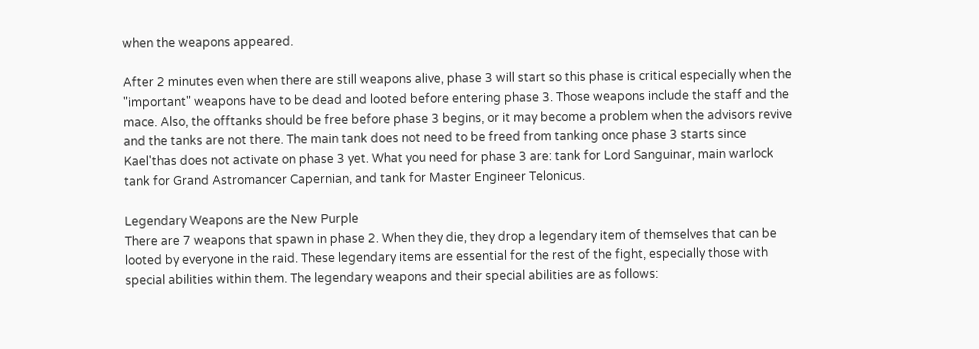when the weapons appeared.

After 2 minutes even when there are still weapons alive, phase 3 will start so this phase is critical especially when the "important" weapons have to be dead and looted before entering phase 3. Those weapons include the staff and the mace. Also, the offtanks should be free before phase 3 begins, or it may become a problem when the advisors revive and the tanks are not there. The main tank does not need to be freed from tanking once phase 3 starts since Kael'thas does not activate on phase 3 yet. What you need for phase 3 are: tank for Lord Sanguinar, main warlock tank for Grand Astromancer Capernian, and tank for Master Engineer Telonicus.

Legendary Weapons are the New Purple
There are 7 weapons that spawn in phase 2. When they die, they drop a legendary item of themselves that can be looted by everyone in the raid. These legendary items are essential for the rest of the fight, especially those with special abilities within them. The legendary weapons and their special abilities are as follows: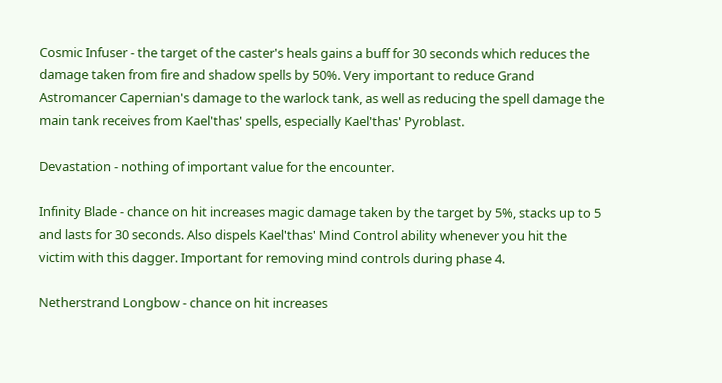Cosmic Infuser - the target of the caster's heals gains a buff for 30 seconds which reduces the damage taken from fire and shadow spells by 50%. Very important to reduce Grand Astromancer Capernian's damage to the warlock tank, as well as reducing the spell damage the main tank receives from Kael'thas' spells, especially Kael'thas' Pyroblast.

Devastation - nothing of important value for the encounter.

Infinity Blade - chance on hit increases magic damage taken by the target by 5%, stacks up to 5 and lasts for 30 seconds. Also dispels Kael'thas' Mind Control ability whenever you hit the victim with this dagger. Important for removing mind controls during phase 4.

Netherstrand Longbow - chance on hit increases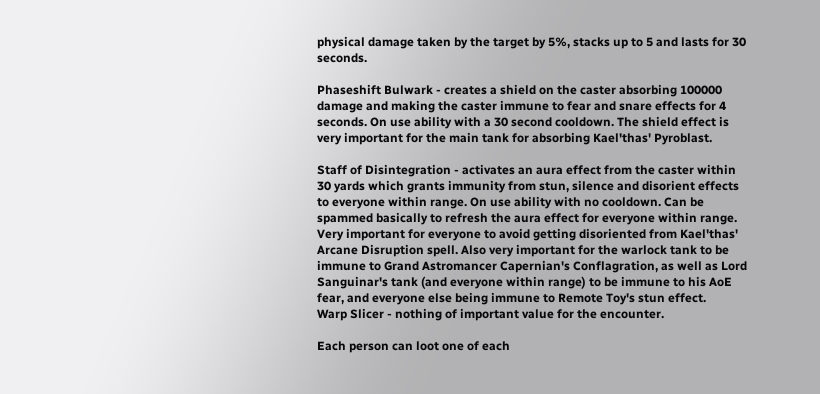physical damage taken by the target by 5%, stacks up to 5 and lasts for 30 seconds.

Phaseshift Bulwark - creates a shield on the caster absorbing 100000 damage and making the caster immune to fear and snare effects for 4 seconds. On use ability with a 30 second cooldown. The shield effect is very important for the main tank for absorbing Kael'thas' Pyroblast.

Staff of Disintegration - activates an aura effect from the caster within 30 yards which grants immunity from stun, silence and disorient effects to everyone within range. On use ability with no cooldown. Can be spammed basically to refresh the aura effect for everyone within range. Very important for everyone to avoid getting disoriented from Kael'thas' Arcane Disruption spell. Also very important for the warlock tank to be immune to Grand Astromancer Capernian's Conflagration, as well as Lord Sanguinar's tank (and everyone within range) to be immune to his AoE fear, and everyone else being immune to Remote Toy's stun effect.
Warp Slicer - nothing of important value for the encounter.

Each person can loot one of each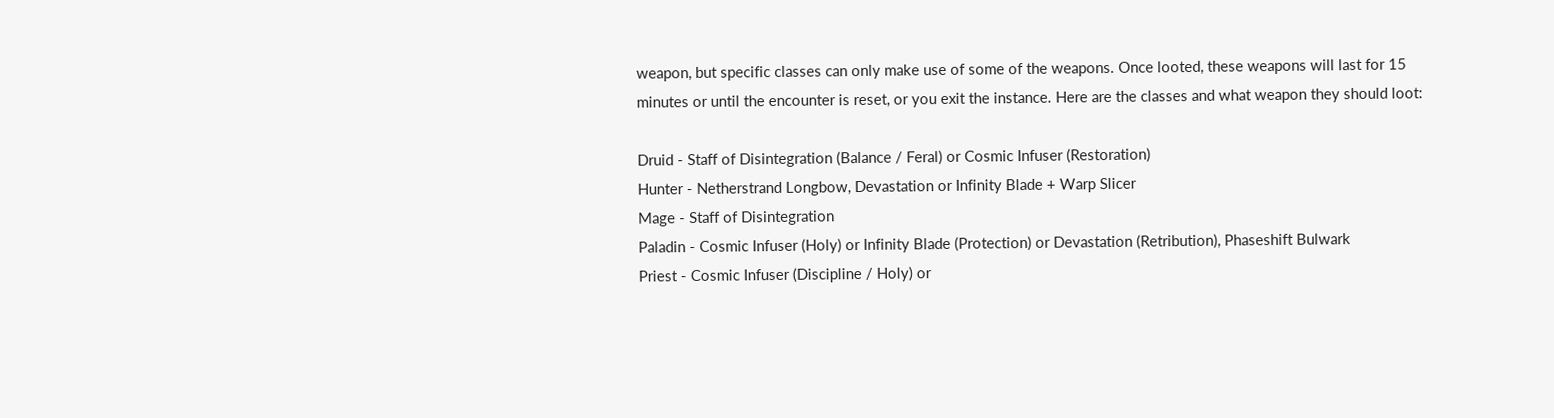weapon, but specific classes can only make use of some of the weapons. Once looted, these weapons will last for 15 minutes or until the encounter is reset, or you exit the instance. Here are the classes and what weapon they should loot:

Druid - Staff of Disintegration (Balance / Feral) or Cosmic Infuser (Restoration)
Hunter - Netherstrand Longbow, Devastation or Infinity Blade + Warp Slicer
Mage - Staff of Disintegration
Paladin - Cosmic Infuser (Holy) or Infinity Blade (Protection) or Devastation (Retribution), Phaseshift Bulwark
Priest - Cosmic Infuser (Discipline / Holy) or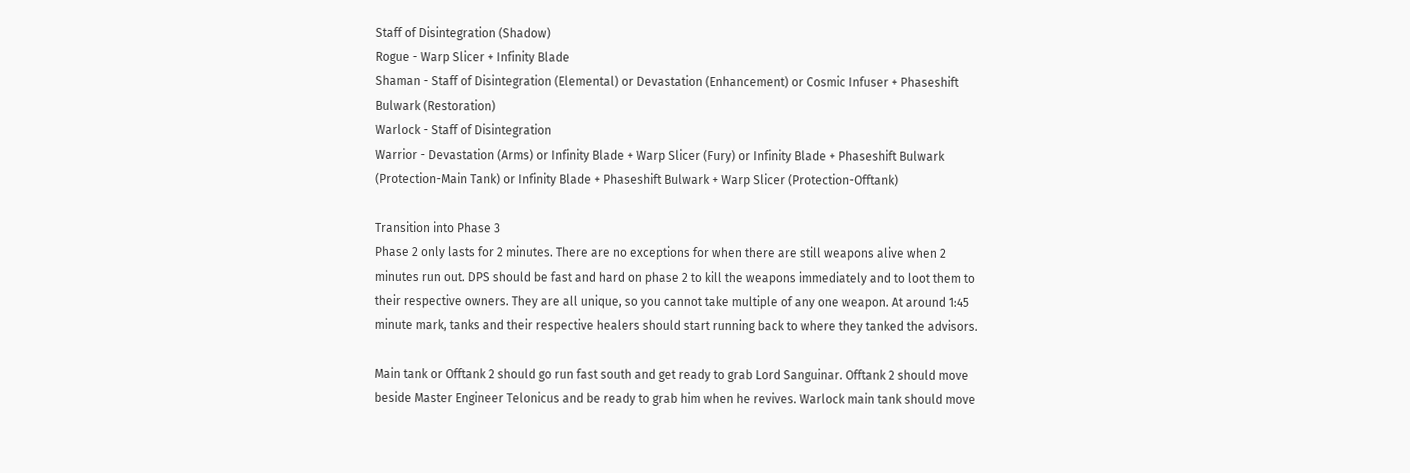Staff of Disintegration (Shadow)
Rogue - Warp Slicer + Infinity Blade
Shaman - Staff of Disintegration (Elemental) or Devastation (Enhancement) or Cosmic Infuser + Phaseshift Bulwark (Restoration)
Warlock - Staff of Disintegration
Warrior - Devastation (Arms) or Infinity Blade + Warp Slicer (Fury) or Infinity Blade + Phaseshift Bulwark (Protection-Main Tank) or Infinity Blade + Phaseshift Bulwark + Warp Slicer (Protection-Offtank)

Transition into Phase 3
Phase 2 only lasts for 2 minutes. There are no exceptions for when there are still weapons alive when 2 minutes run out. DPS should be fast and hard on phase 2 to kill the weapons immediately and to loot them to their respective owners. They are all unique, so you cannot take multiple of any one weapon. At around 1:45 minute mark, tanks and their respective healers should start running back to where they tanked the advisors.

Main tank or Offtank 2 should go run fast south and get ready to grab Lord Sanguinar. Offtank 2 should move beside Master Engineer Telonicus and be ready to grab him when he revives. Warlock main tank should move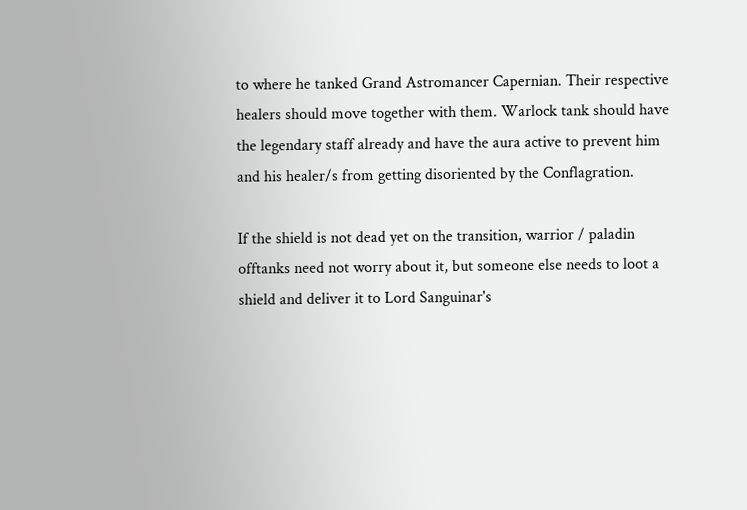to where he tanked Grand Astromancer Capernian. Their respective healers should move together with them. Warlock tank should have the legendary staff already and have the aura active to prevent him and his healer/s from getting disoriented by the Conflagration.

If the shield is not dead yet on the transition, warrior / paladin offtanks need not worry about it, but someone else needs to loot a shield and deliver it to Lord Sanguinar's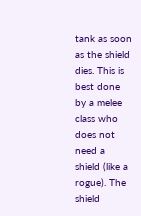tank as soon as the shield dies. This is best done by a melee class who does not need a shield (like a rogue). The shield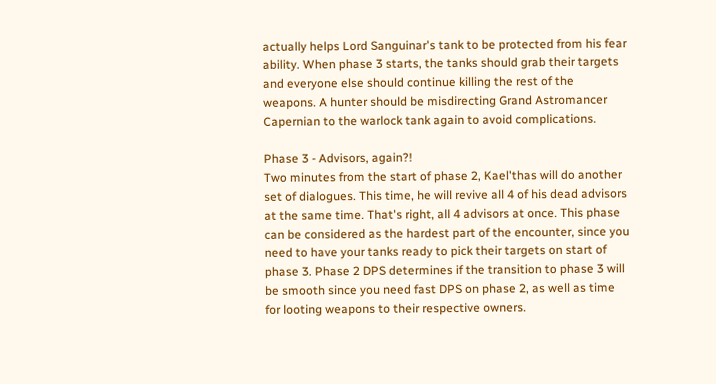actually helps Lord Sanguinar's tank to be protected from his fear ability. When phase 3 starts, the tanks should grab their targets and everyone else should continue killing the rest of the weapons. A hunter should be misdirecting Grand Astromancer Capernian to the warlock tank again to avoid complications.

Phase 3 - Advisors, again?!
Two minutes from the start of phase 2, Kael'thas will do another set of dialogues. This time, he will revive all 4 of his dead advisors at the same time. That's right, all 4 advisors at once. This phase can be considered as the hardest part of the encounter, since you need to have your tanks ready to pick their targets on start of phase 3. Phase 2 DPS determines if the transition to phase 3 will be smooth since you need fast DPS on phase 2, as well as time for looting weapons to their respective owners.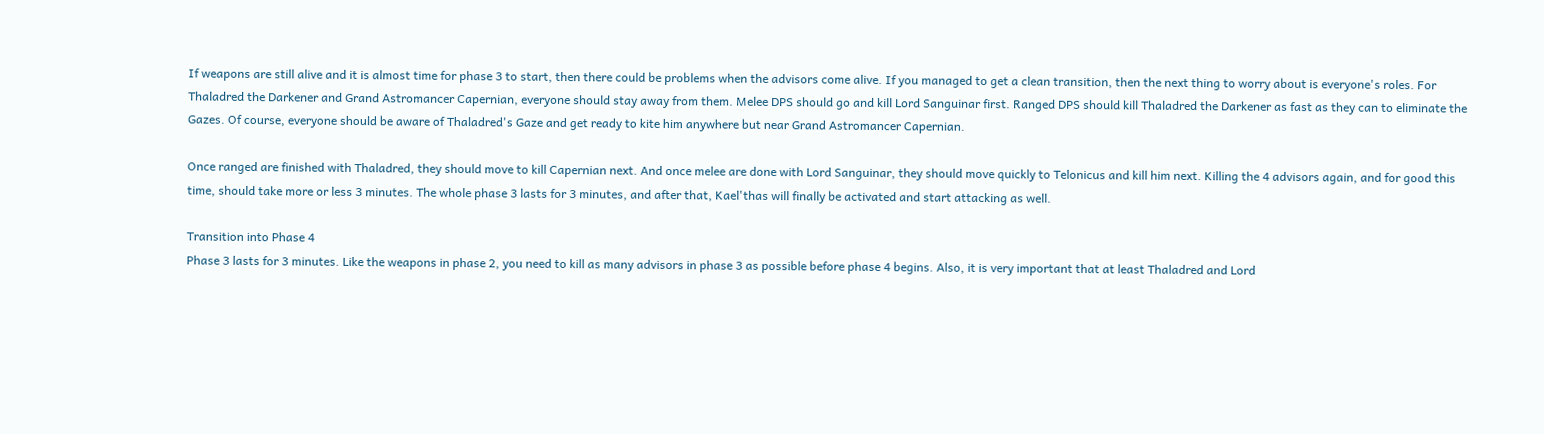If weapons are still alive and it is almost time for phase 3 to start, then there could be problems when the advisors come alive. If you managed to get a clean transition, then the next thing to worry about is everyone's roles. For Thaladred the Darkener and Grand Astromancer Capernian, everyone should stay away from them. Melee DPS should go and kill Lord Sanguinar first. Ranged DPS should kill Thaladred the Darkener as fast as they can to eliminate the Gazes. Of course, everyone should be aware of Thaladred's Gaze and get ready to kite him anywhere but near Grand Astromancer Capernian.

Once ranged are finished with Thaladred, they should move to kill Capernian next. And once melee are done with Lord Sanguinar, they should move quickly to Telonicus and kill him next. Killing the 4 advisors again, and for good this time, should take more or less 3 minutes. The whole phase 3 lasts for 3 minutes, and after that, Kael'thas will finally be activated and start attacking as well.

Transition into Phase 4
Phase 3 lasts for 3 minutes. Like the weapons in phase 2, you need to kill as many advisors in phase 3 as possible before phase 4 begins. Also, it is very important that at least Thaladred and Lord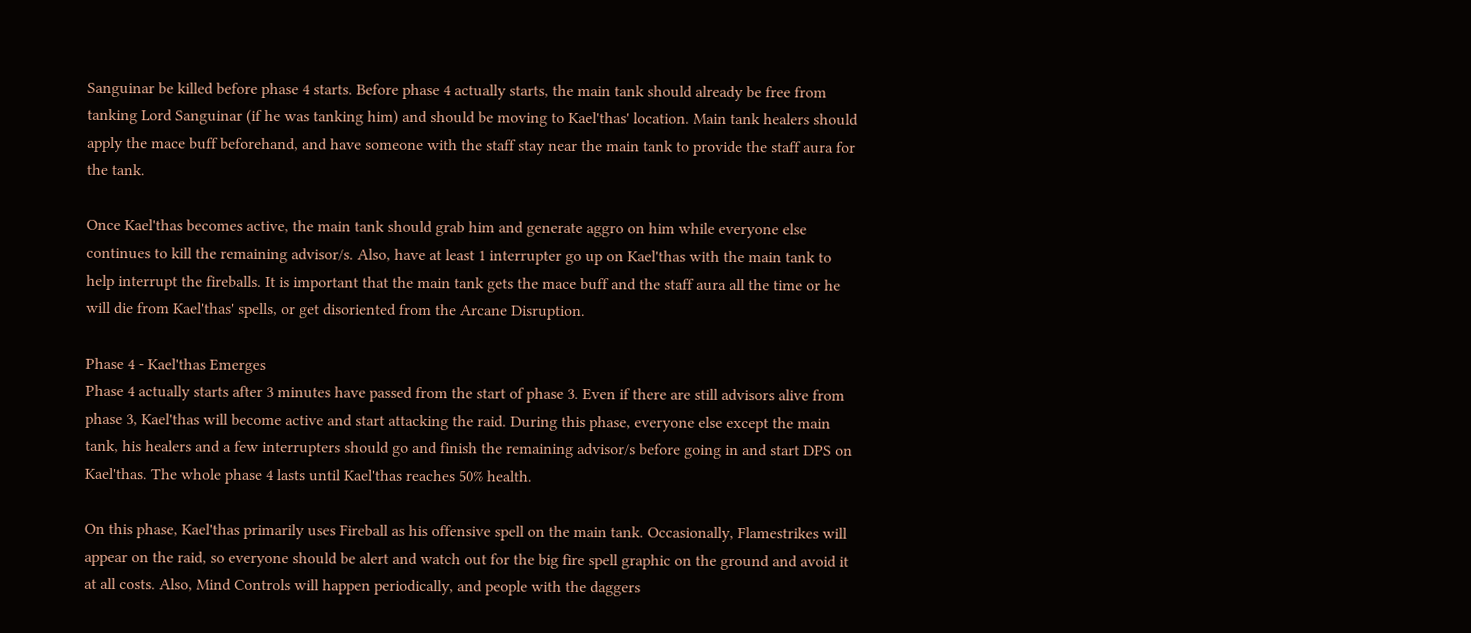Sanguinar be killed before phase 4 starts. Before phase 4 actually starts, the main tank should already be free from tanking Lord Sanguinar (if he was tanking him) and should be moving to Kael'thas' location. Main tank healers should apply the mace buff beforehand, and have someone with the staff stay near the main tank to provide the staff aura for the tank.

Once Kael'thas becomes active, the main tank should grab him and generate aggro on him while everyone else continues to kill the remaining advisor/s. Also, have at least 1 interrupter go up on Kael'thas with the main tank to help interrupt the fireballs. It is important that the main tank gets the mace buff and the staff aura all the time or he will die from Kael'thas' spells, or get disoriented from the Arcane Disruption.

Phase 4 - Kael'thas Emerges
Phase 4 actually starts after 3 minutes have passed from the start of phase 3. Even if there are still advisors alive from phase 3, Kael'thas will become active and start attacking the raid. During this phase, everyone else except the main tank, his healers and a few interrupters should go and finish the remaining advisor/s before going in and start DPS on Kael'thas. The whole phase 4 lasts until Kael'thas reaches 50% health.

On this phase, Kael'thas primarily uses Fireball as his offensive spell on the main tank. Occasionally, Flamestrikes will appear on the raid, so everyone should be alert and watch out for the big fire spell graphic on the ground and avoid it at all costs. Also, Mind Controls will happen periodically, and people with the daggers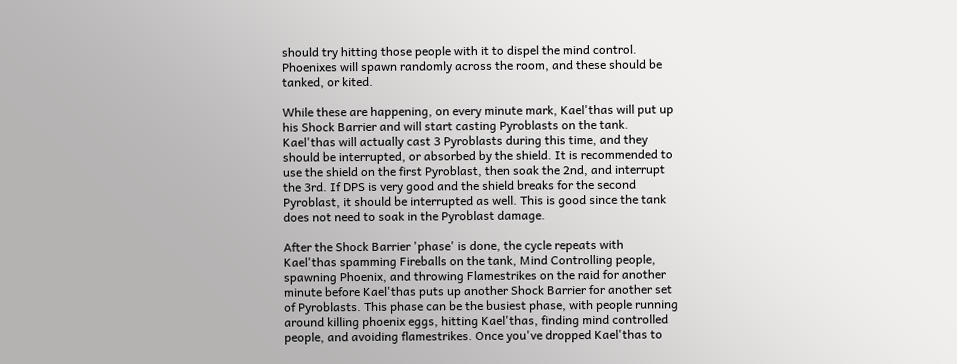should try hitting those people with it to dispel the mind control. Phoenixes will spawn randomly across the room, and these should be tanked, or kited.

While these are happening, on every minute mark, Kael'thas will put up his Shock Barrier and will start casting Pyroblasts on the tank. Kael'thas will actually cast 3 Pyroblasts during this time, and they should be interrupted, or absorbed by the shield. It is recommended to use the shield on the first Pyroblast, then soak the 2nd, and interrupt the 3rd. If DPS is very good and the shield breaks for the second Pyroblast, it should be interrupted as well. This is good since the tank does not need to soak in the Pyroblast damage.

After the Shock Barrier 'phase' is done, the cycle repeats with Kael'thas spamming Fireballs on the tank, Mind Controlling people, spawning Phoenix, and throwing Flamestrikes on the raid for another minute before Kael'thas puts up another Shock Barrier for another set of Pyroblasts. This phase can be the busiest phase, with people running around killing phoenix eggs, hitting Kael'thas, finding mind controlled people, and avoiding flamestrikes. Once you've dropped Kael'thas to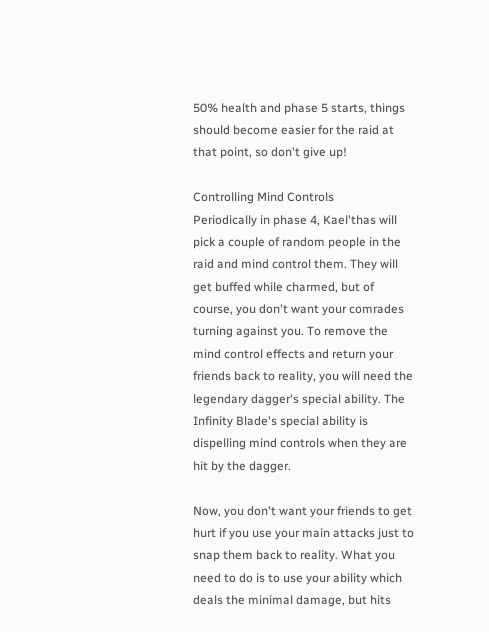50% health and phase 5 starts, things should become easier for the raid at that point, so don't give up!

Controlling Mind Controls
Periodically in phase 4, Kael'thas will pick a couple of random people in the raid and mind control them. They will get buffed while charmed, but of course, you don't want your comrades turning against you. To remove the mind control effects and return your friends back to reality, you will need the legendary dagger's special ability. The Infinity Blade's special ability is dispelling mind controls when they are hit by the dagger.

Now, you don't want your friends to get hurt if you use your main attacks just to snap them back to reality. What you need to do is to use your ability which deals the minimal damage, but hits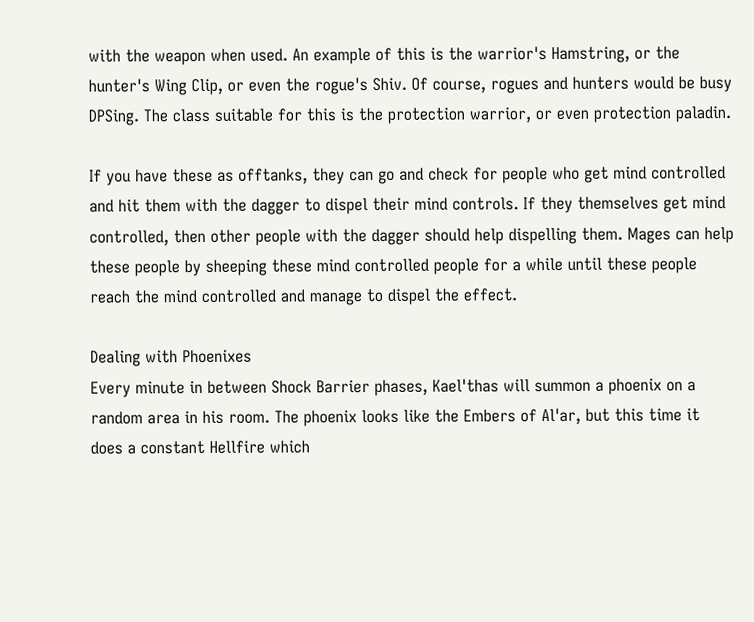with the weapon when used. An example of this is the warrior's Hamstring, or the hunter's Wing Clip, or even the rogue's Shiv. Of course, rogues and hunters would be busy DPSing. The class suitable for this is the protection warrior, or even protection paladin.

If you have these as offtanks, they can go and check for people who get mind controlled and hit them with the dagger to dispel their mind controls. If they themselves get mind controlled, then other people with the dagger should help dispelling them. Mages can help these people by sheeping these mind controlled people for a while until these people reach the mind controlled and manage to dispel the effect.

Dealing with Phoenixes
Every minute in between Shock Barrier phases, Kael'thas will summon a phoenix on a random area in his room. The phoenix looks like the Embers of Al'ar, but this time it does a constant Hellfire which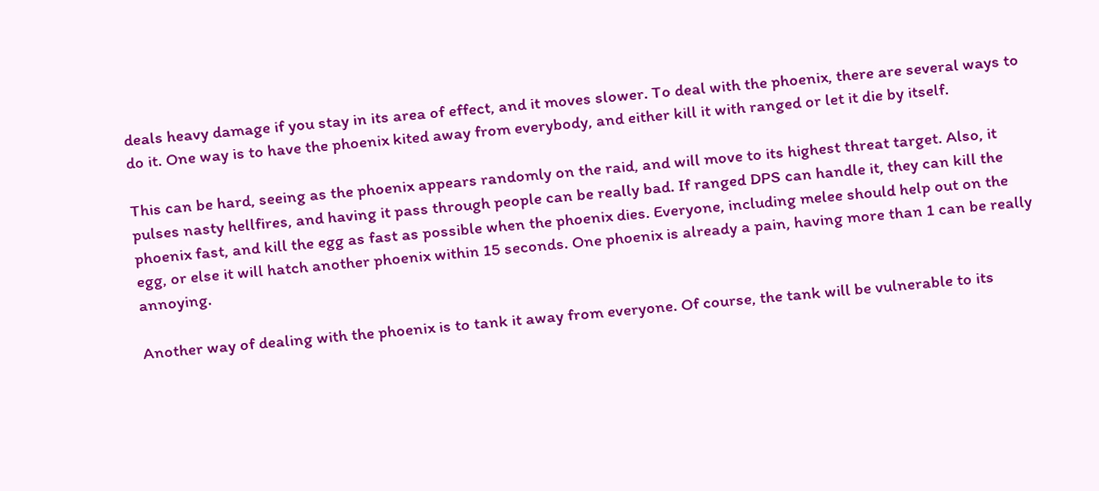deals heavy damage if you stay in its area of effect, and it moves slower. To deal with the phoenix, there are several ways to do it. One way is to have the phoenix kited away from everybody, and either kill it with ranged or let it die by itself.

This can be hard, seeing as the phoenix appears randomly on the raid, and will move to its highest threat target. Also, it pulses nasty hellfires, and having it pass through people can be really bad. If ranged DPS can handle it, they can kill the phoenix fast, and kill the egg as fast as possible when the phoenix dies. Everyone, including melee should help out on the egg, or else it will hatch another phoenix within 15 seconds. One phoenix is already a pain, having more than 1 can be really annoying.

Another way of dealing with the phoenix is to tank it away from everyone. Of course, the tank will be vulnerable to its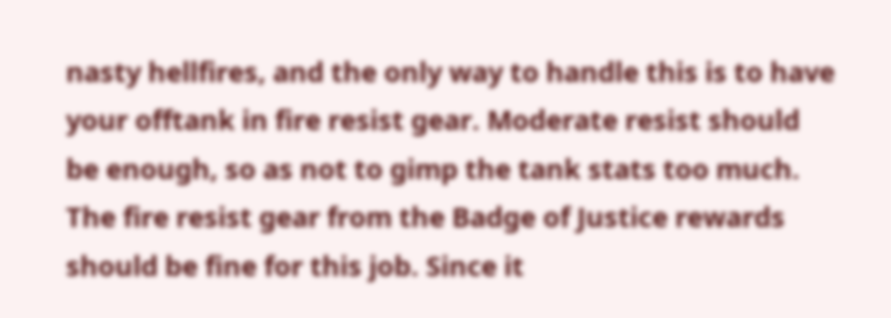nasty hellfires, and the only way to handle this is to have your offtank in fire resist gear. Moderate resist should be enough, so as not to gimp the tank stats too much. The fire resist gear from the Badge of Justice rewards should be fine for this job. Since it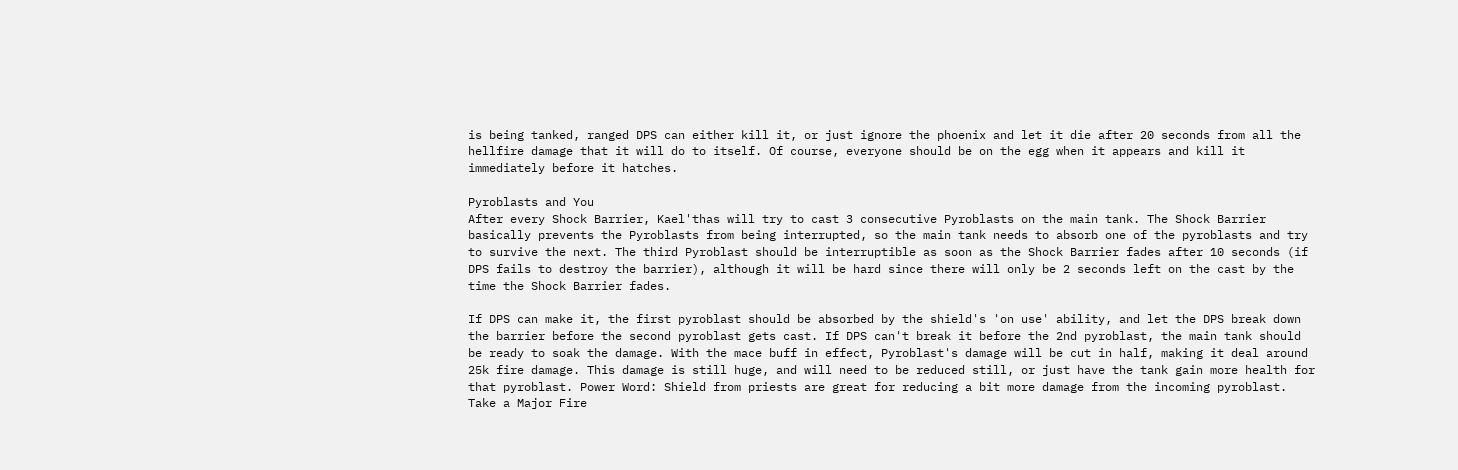is being tanked, ranged DPS can either kill it, or just ignore the phoenix and let it die after 20 seconds from all the hellfire damage that it will do to itself. Of course, everyone should be on the egg when it appears and kill it immediately before it hatches.

Pyroblasts and You
After every Shock Barrier, Kael'thas will try to cast 3 consecutive Pyroblasts on the main tank. The Shock Barrier basically prevents the Pyroblasts from being interrupted, so the main tank needs to absorb one of the pyroblasts and try to survive the next. The third Pyroblast should be interruptible as soon as the Shock Barrier fades after 10 seconds (if DPS fails to destroy the barrier), although it will be hard since there will only be 2 seconds left on the cast by the time the Shock Barrier fades.

If DPS can make it, the first pyroblast should be absorbed by the shield's 'on use' ability, and let the DPS break down the barrier before the second pyroblast gets cast. If DPS can't break it before the 2nd pyroblast, the main tank should be ready to soak the damage. With the mace buff in effect, Pyroblast's damage will be cut in half, making it deal around 25k fire damage. This damage is still huge, and will need to be reduced still, or just have the tank gain more health for that pyroblast. Power Word: Shield from priests are great for reducing a bit more damage from the incoming pyroblast. Take a Major Fire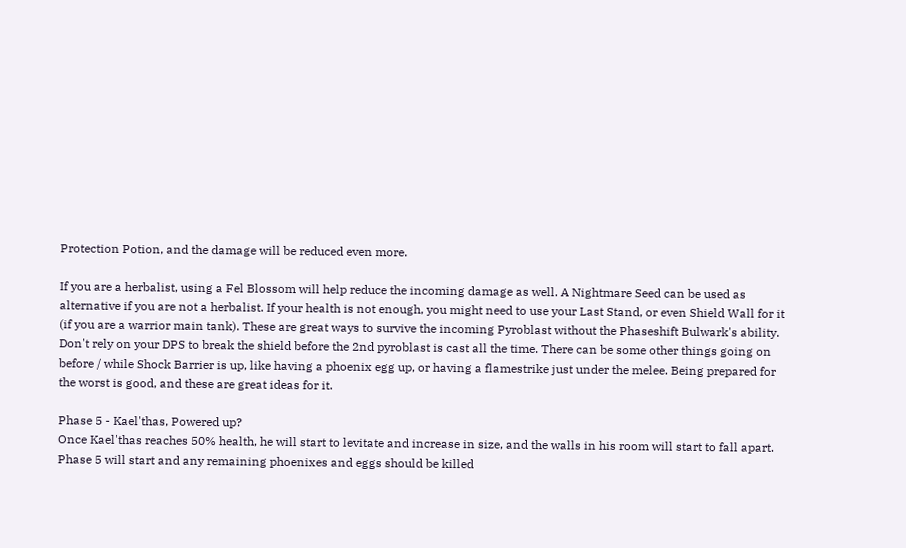Protection Potion, and the damage will be reduced even more.

If you are a herbalist, using a Fel Blossom will help reduce the incoming damage as well. A Nightmare Seed can be used as alternative if you are not a herbalist. If your health is not enough, you might need to use your Last Stand, or even Shield Wall for it (if you are a warrior main tank). These are great ways to survive the incoming Pyroblast without the Phaseshift Bulwark's ability. Don't rely on your DPS to break the shield before the 2nd pyroblast is cast all the time. There can be some other things going on before / while Shock Barrier is up, like having a phoenix egg up, or having a flamestrike just under the melee. Being prepared for the worst is good, and these are great ideas for it.

Phase 5 - Kael'thas, Powered up?
Once Kael'thas reaches 50% health, he will start to levitate and increase in size, and the walls in his room will start to fall apart. Phase 5 will start and any remaining phoenixes and eggs should be killed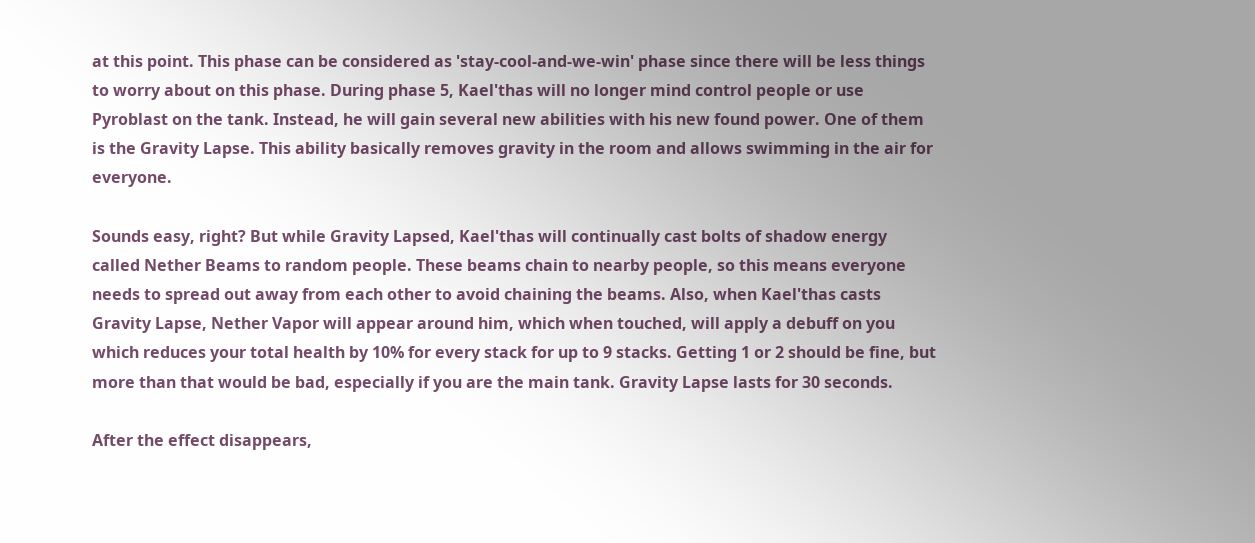at this point. This phase can be considered as 'stay-cool-and-we-win' phase since there will be less things to worry about on this phase. During phase 5, Kael'thas will no longer mind control people or use Pyroblast on the tank. Instead, he will gain several new abilities with his new found power. One of them is the Gravity Lapse. This ability basically removes gravity in the room and allows swimming in the air for everyone.

Sounds easy, right? But while Gravity Lapsed, Kael'thas will continually cast bolts of shadow energy called Nether Beams to random people. These beams chain to nearby people, so this means everyone needs to spread out away from each other to avoid chaining the beams. Also, when Kael'thas casts Gravity Lapse, Nether Vapor will appear around him, which when touched, will apply a debuff on you which reduces your total health by 10% for every stack for up to 9 stacks. Getting 1 or 2 should be fine, but more than that would be bad, especially if you are the main tank. Gravity Lapse lasts for 30 seconds.

After the effect disappears,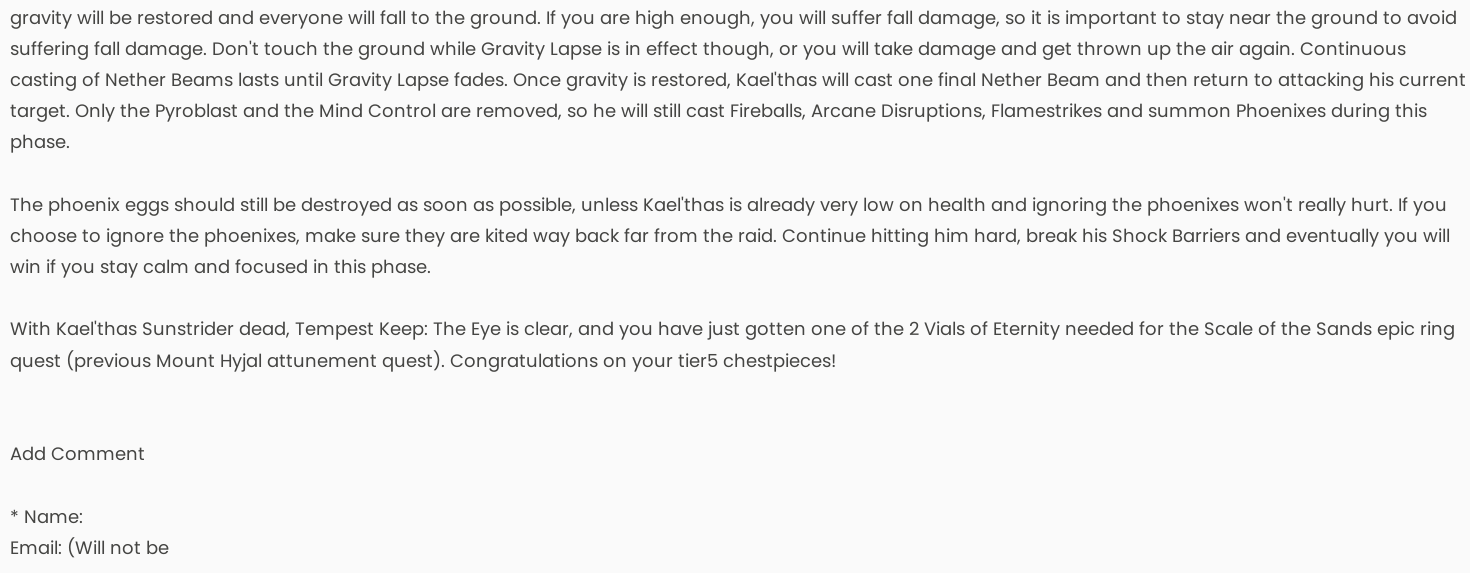gravity will be restored and everyone will fall to the ground. If you are high enough, you will suffer fall damage, so it is important to stay near the ground to avoid suffering fall damage. Don't touch the ground while Gravity Lapse is in effect though, or you will take damage and get thrown up the air again. Continuous casting of Nether Beams lasts until Gravity Lapse fades. Once gravity is restored, Kael'thas will cast one final Nether Beam and then return to attacking his current target. Only the Pyroblast and the Mind Control are removed, so he will still cast Fireballs, Arcane Disruptions, Flamestrikes and summon Phoenixes during this phase.

The phoenix eggs should still be destroyed as soon as possible, unless Kael'thas is already very low on health and ignoring the phoenixes won't really hurt. If you choose to ignore the phoenixes, make sure they are kited way back far from the raid. Continue hitting him hard, break his Shock Barriers and eventually you will win if you stay calm and focused in this phase.

With Kael'thas Sunstrider dead, Tempest Keep: The Eye is clear, and you have just gotten one of the 2 Vials of Eternity needed for the Scale of the Sands epic ring quest (previous Mount Hyjal attunement quest). Congratulations on your tier5 chestpieces!


Add Comment

* Name:
Email: (Will not be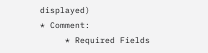displayed)
* Comment:
     * Required Fields